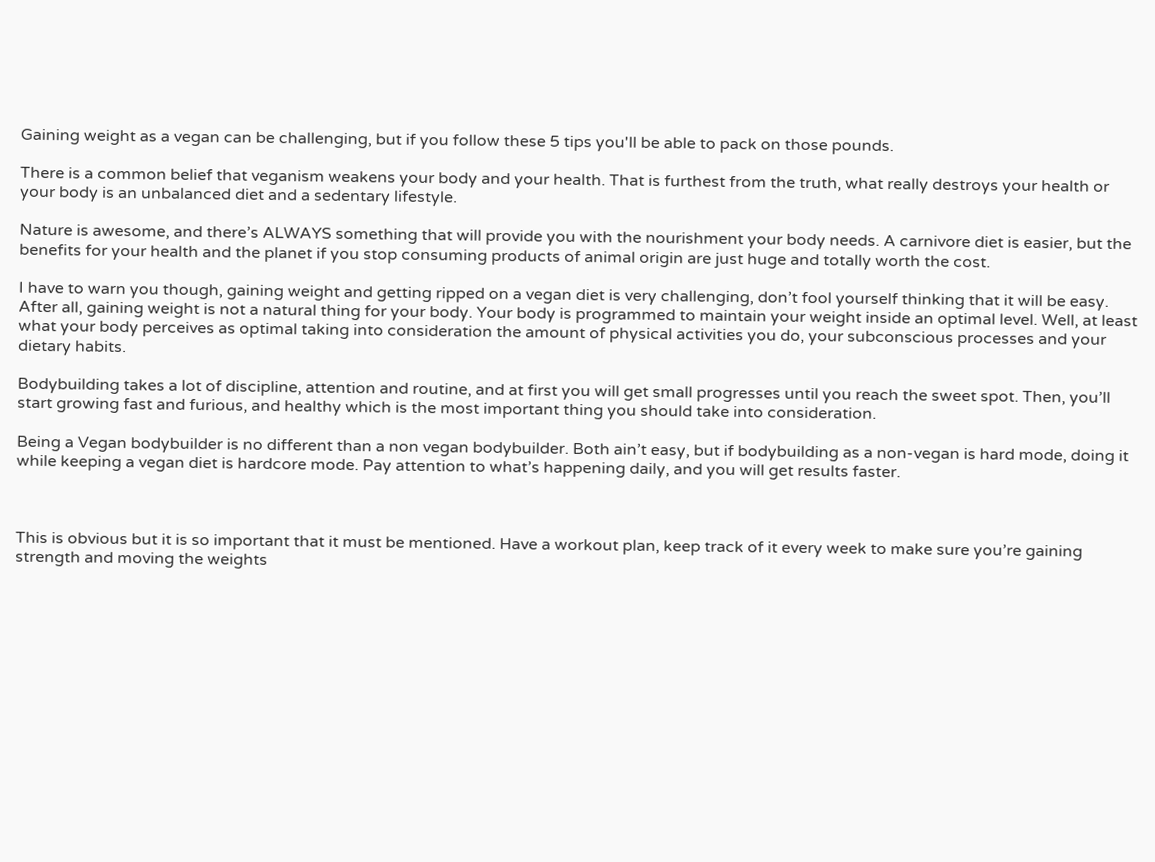Gaining weight as a vegan can be challenging, but if you follow these 5 tips you'll be able to pack on those pounds.

There is a common belief that veganism weakens your body and your health. That is furthest from the truth, what really destroys your health or your body is an unbalanced diet and a sedentary lifestyle.

Nature is awesome, and there’s ALWAYS something that will provide you with the nourishment your body needs. A carnivore diet is easier, but the benefits for your health and the planet if you stop consuming products of animal origin are just huge and totally worth the cost.

I have to warn you though, gaining weight and getting ripped on a vegan diet is very challenging, don’t fool yourself thinking that it will be easy. After all, gaining weight is not a natural thing for your body. Your body is programmed to maintain your weight inside an optimal level. Well, at least what your body perceives as optimal taking into consideration the amount of physical activities you do, your subconscious processes and your dietary habits.

Bodybuilding takes a lot of discipline, attention and routine, and at first you will get small progresses until you reach the sweet spot. Then, you’ll start growing fast and furious, and healthy which is the most important thing you should take into consideration.

Being a Vegan bodybuilder is no different than a non vegan bodybuilder. Both ain’t easy, but if bodybuilding as a non-vegan is hard mode, doing it while keeping a vegan diet is hardcore mode. Pay attention to what’s happening daily, and you will get results faster.



This is obvious but it is so important that it must be mentioned. Have a workout plan, keep track of it every week to make sure you’re gaining strength and moving the weights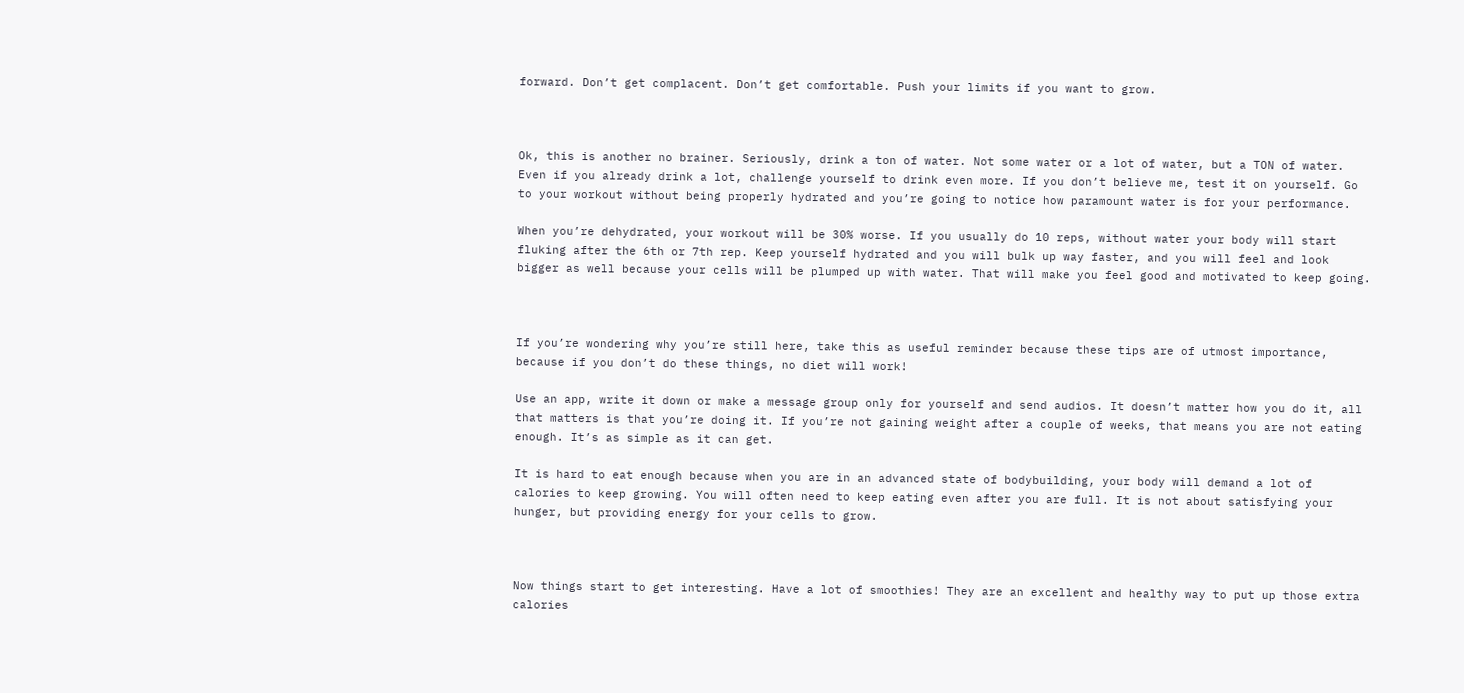forward. Don’t get complacent. Don’t get comfortable. Push your limits if you want to grow.



Ok, this is another no brainer. Seriously, drink a ton of water. Not some water or a lot of water, but a TON of water. Even if you already drink a lot, challenge yourself to drink even more. If you don’t believe me, test it on yourself. Go to your workout without being properly hydrated and you’re going to notice how paramount water is for your performance.

When you’re dehydrated, your workout will be 30% worse. If you usually do 10 reps, without water your body will start fluking after the 6th or 7th rep. Keep yourself hydrated and you will bulk up way faster, and you will feel and look bigger as well because your cells will be plumped up with water. That will make you feel good and motivated to keep going.



If you’re wondering why you’re still here, take this as useful reminder because these tips are of utmost importance, because if you don’t do these things, no diet will work!

Use an app, write it down or make a message group only for yourself and send audios. It doesn’t matter how you do it, all that matters is that you’re doing it. If you’re not gaining weight after a couple of weeks, that means you are not eating enough. It’s as simple as it can get.

It is hard to eat enough because when you are in an advanced state of bodybuilding, your body will demand a lot of calories to keep growing. You will often need to keep eating even after you are full. It is not about satisfying your hunger, but providing energy for your cells to grow.



Now things start to get interesting. Have a lot of smoothies! They are an excellent and healthy way to put up those extra calories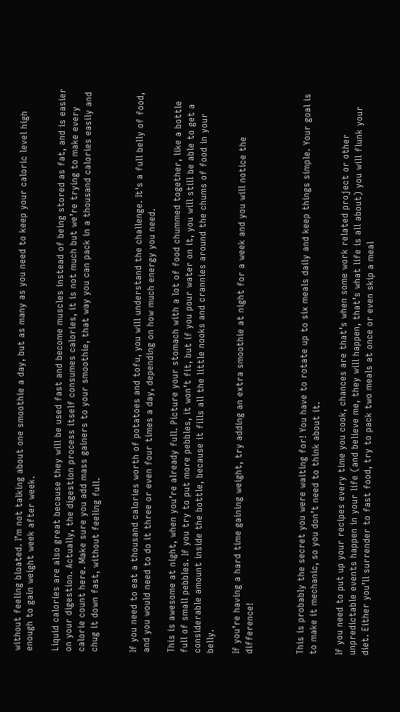without feeling bloated. I’m not talking about one smoothie a day, but as many as you need to keep your caloric level high enough to gain weight week after week.

Liquid calories are also great because they will be used fast and become muscles instead of being stored as fat, and is easier on your digestion. Actually, the digestion process itself consumes calories, it is not much but we’re trying to make every calorie count here. Make sure you add mass gainers to your smoothie, that way you can pack in a thousand calories easily and chug it down fast, without feeling full.


If you need to eat a thousand calories worth of potatoes and tofu, you will understand the challenge. It's a full belly of food, and you would need to do it three or even four times a day, depending on how much energy you need.

This is awesome at night, when you’re already full. Picture your stomach with a lot of food chummed together, like a bottle full of small pebbles. If you try to put more pebbles, it won’t fit, but if you pour water on it, you will still be able to get a considerable amount inside the bottle, because it fills all the little nooks and crannies around the chums of food in your belly.

If you’re having a hard time gaining weight, try adding an extra smoothie at night for a week and you will notice the difference!



This is probably the secret you were waiting for! You have to rotate up to six meals daily and keep things simple. Your goal is to make it mechanic, so you don’t need to think about it.

If you need to put up your recipes every time you cook, chances are that’s when some work related project or other unpredictable events happen in your life (and believe me, they will happen, that’s what life is all about) you will flunk your diet. Either you’ll surrender to fast food, try to pack two meals at once or even skip a meal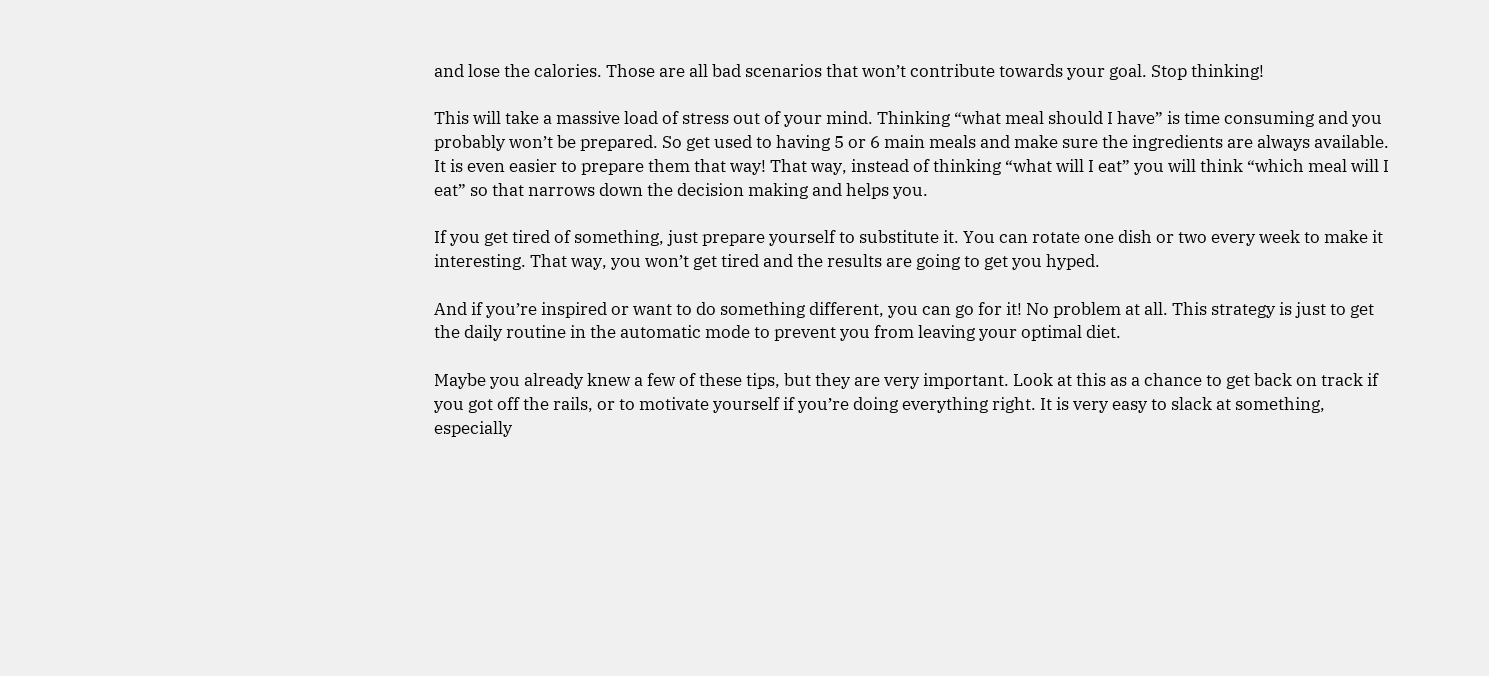and lose the calories. Those are all bad scenarios that won’t contribute towards your goal. Stop thinking!

This will take a massive load of stress out of your mind. Thinking “what meal should I have” is time consuming and you probably won’t be prepared. So get used to having 5 or 6 main meals and make sure the ingredients are always available. It is even easier to prepare them that way! That way, instead of thinking “what will I eat” you will think “which meal will I eat” so that narrows down the decision making and helps you.

If you get tired of something, just prepare yourself to substitute it. You can rotate one dish or two every week to make it interesting. That way, you won’t get tired and the results are going to get you hyped.

And if you’re inspired or want to do something different, you can go for it! No problem at all. This strategy is just to get the daily routine in the automatic mode to prevent you from leaving your optimal diet.

Maybe you already knew a few of these tips, but they are very important. Look at this as a chance to get back on track if you got off the rails, or to motivate yourself if you’re doing everything right. It is very easy to slack at something, especially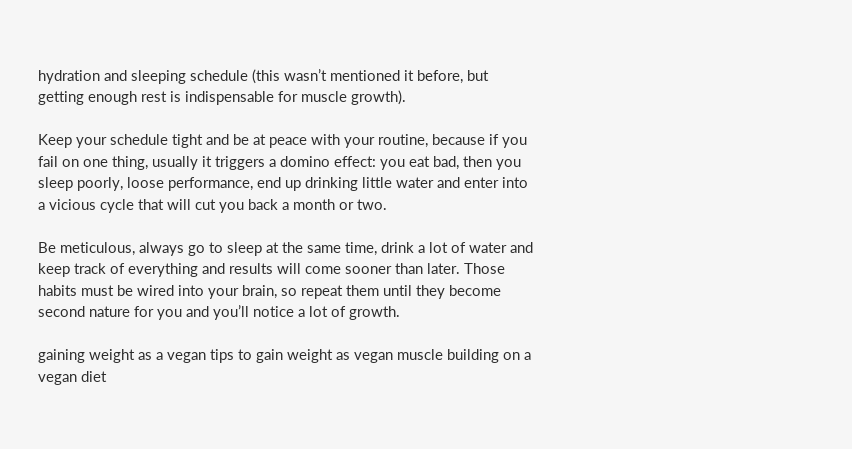hydration and sleeping schedule (this wasn’t mentioned it before, but getting enough rest is indispensable for muscle growth).

Keep your schedule tight and be at peace with your routine, because if you fail on one thing, usually it triggers a domino effect: you eat bad, then you sleep poorly, loose performance, end up drinking little water and enter into a vicious cycle that will cut you back a month or two.

Be meticulous, always go to sleep at the same time, drink a lot of water and keep track of everything and results will come sooner than later. Those habits must be wired into your brain, so repeat them until they become second nature for you and you’ll notice a lot of growth.

gaining weight as a vegan tips to gain weight as vegan muscle building on a vegan diet